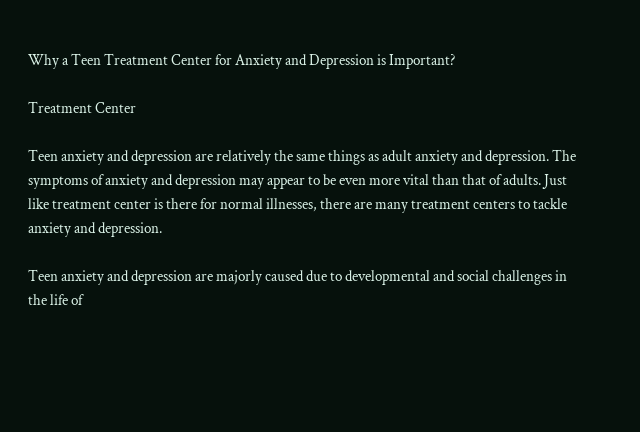Why a Teen Treatment Center for Anxiety and Depression is Important?

Treatment Center

Teen anxiety and depression are relatively the same things as adult anxiety and depression. The symptoms of anxiety and depression may appear to be even more vital than that of adults. Just like treatment center is there for normal illnesses, there are many treatment centers to tackle anxiety and depression.

Teen anxiety and depression are majorly caused due to developmental and social challenges in the life of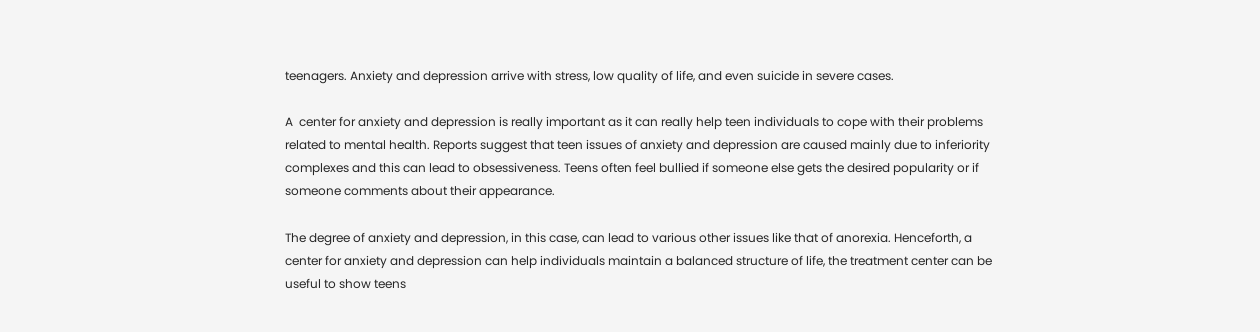teenagers. Anxiety and depression arrive with stress, low quality of life, and even suicide in severe cases.

A  center for anxiety and depression is really important as it can really help teen individuals to cope with their problems related to mental health. Reports suggest that teen issues of anxiety and depression are caused mainly due to inferiority complexes and this can lead to obsessiveness. Teens often feel bullied if someone else gets the desired popularity or if someone comments about their appearance.

The degree of anxiety and depression, in this case, can lead to various other issues like that of anorexia. Henceforth, a  center for anxiety and depression can help individuals maintain a balanced structure of life, the treatment center can be useful to show teens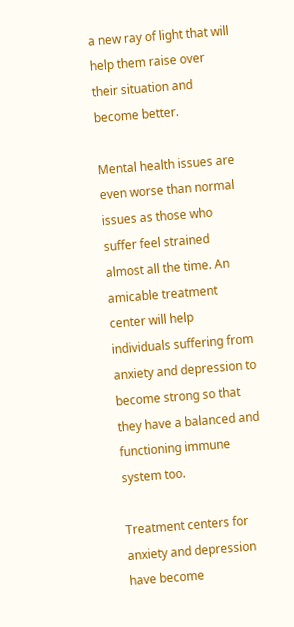a new ray of light that will help them raise over their situation and become better.

Mental health issues are even worse than normal issues as those who suffer feel strained almost all the time. An amicable treatment center will help individuals suffering from anxiety and depression to become strong so that they have a balanced and functioning immune system too.

Treatment centers for anxiety and depression have become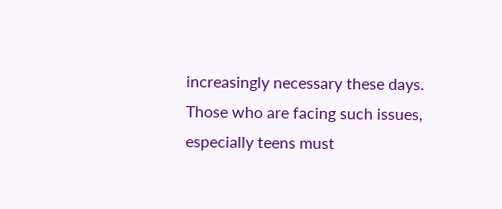increasingly necessary these days. Those who are facing such issues, especially teens must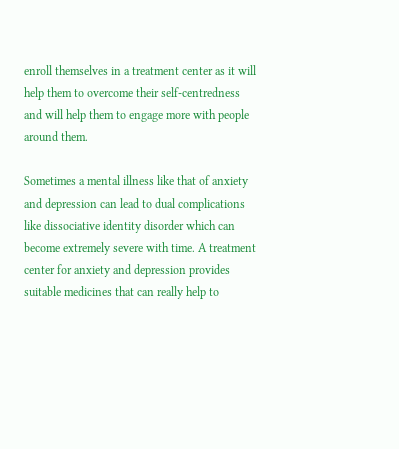enroll themselves in a treatment center as it will help them to overcome their self-centredness and will help them to engage more with people around them.

Sometimes a mental illness like that of anxiety and depression can lead to dual complications like dissociative identity disorder which can become extremely severe with time. A treatment center for anxiety and depression provides suitable medicines that can really help to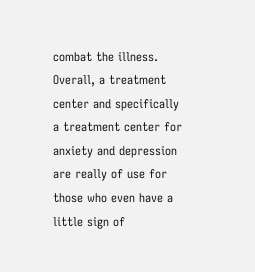combat the illness. Overall, a treatment center and specifically a treatment center for anxiety and depression are really of use for those who even have a little sign of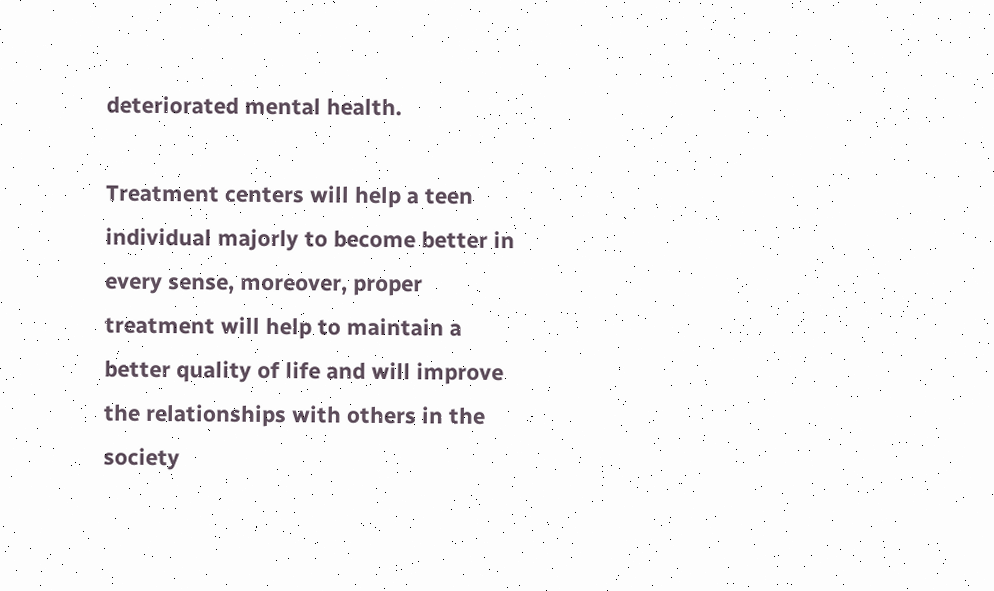deteriorated mental health.

Treatment centers will help a teen individual majorly to become better in every sense, moreover, proper treatment will help to maintain a better quality of life and will improve the relationships with others in the society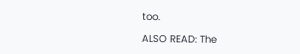too.

ALSO READ: The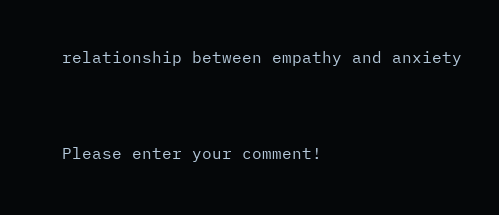relationship between empathy and anxiety


Please enter your comment!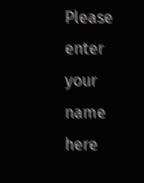Please enter your name here